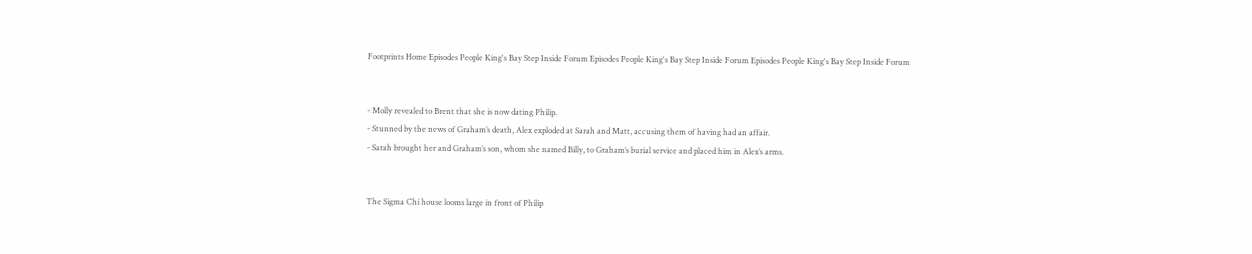Footprints Home Episodes People King's Bay Step Inside Forum Episodes People King's Bay Step Inside Forum Episodes People King's Bay Step Inside Forum


- Molly revealed to Brent that she is now dating Philip.
- Stunned by the news of Graham’s death, Alex exploded at Sarah and Matt, accusing them of having had an affair.
- Sarah brought her and Graham’s son, whom she named Billy, to Graham’s burial service and placed him in Alex’s arms.


The Sigma Chi house looms large in front of Philip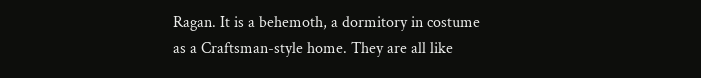Ragan. It is a behemoth, a dormitory in costume as a Craftsman-style home. They are all like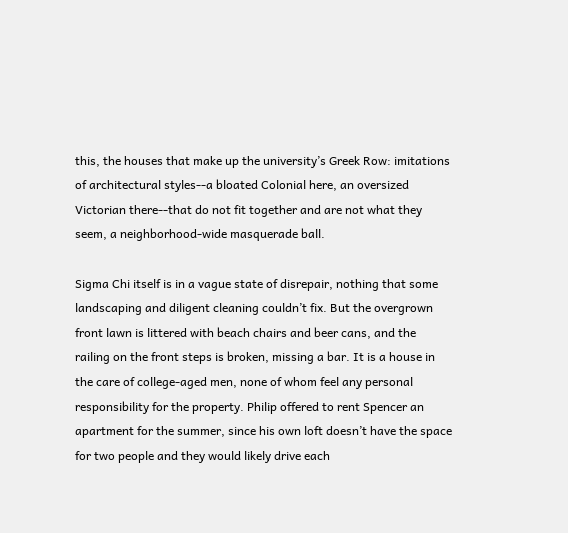this, the houses that make up the university’s Greek Row: imitations of architectural styles--a bloated Colonial here, an oversized Victorian there--that do not fit together and are not what they seem, a neighborhood-wide masquerade ball.

Sigma Chi itself is in a vague state of disrepair, nothing that some landscaping and diligent cleaning couldn’t fix. But the overgrown front lawn is littered with beach chairs and beer cans, and the railing on the front steps is broken, missing a bar. It is a house in the care of college-aged men, none of whom feel any personal responsibility for the property. Philip offered to rent Spencer an apartment for the summer, since his own loft doesn’t have the space for two people and they would likely drive each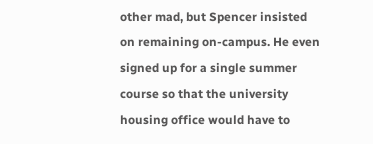other mad, but Spencer insisted on remaining on-campus. He even signed up for a single summer course so that the university housing office would have to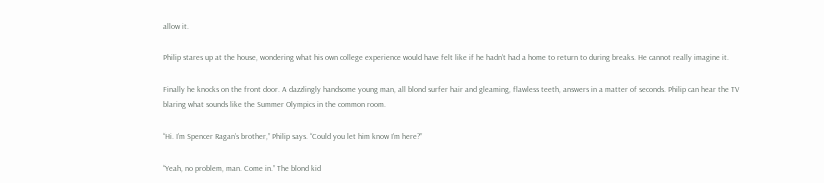allow it.

Philip stares up at the house, wondering what his own college experience would have felt like if he hadn’t had a home to return to during breaks. He cannot really imagine it.

Finally he knocks on the front door. A dazzlingly handsome young man, all blond surfer hair and gleaming, flawless teeth, answers in a matter of seconds. Philip can hear the TV blaring what sounds like the Summer Olympics in the common room.

“Hi. I’m Spencer Ragan’s brother,” Philip says. “Could you let him know I’m here?”

“Yeah, no problem, man. Come in.” The blond kid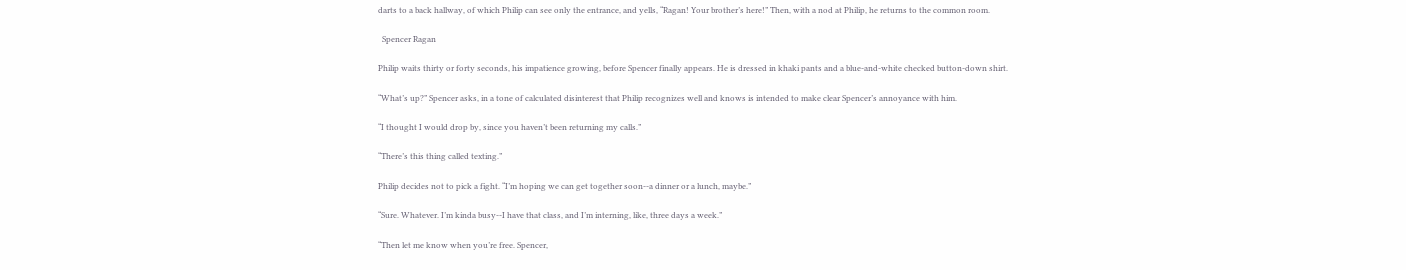darts to a back hallway, of which Philip can see only the entrance, and yells, “Ragan! Your brother’s here!” Then, with a nod at Philip, he returns to the common room.

  Spencer Ragan

Philip waits thirty or forty seconds, his impatience growing, before Spencer finally appears. He is dressed in khaki pants and a blue-and-white checked button-down shirt.

“What’s up?” Spencer asks, in a tone of calculated disinterest that Philip recognizes well and knows is intended to make clear Spencer’s annoyance with him.

“I thought I would drop by, since you haven’t been returning my calls.”

“There’s this thing called texting.”

Philip decides not to pick a fight. “I’m hoping we can get together soon--a dinner or a lunch, maybe.”

“Sure. Whatever. I’m kinda busy--I have that class, and I’m interning, like, three days a week.”

“Then let me know when you’re free. Spencer,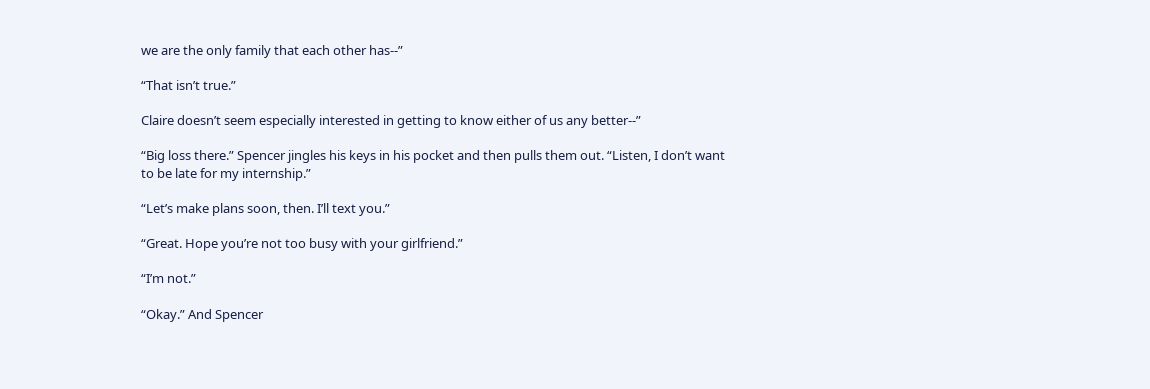we are the only family that each other has--”

“That isn’t true.”

Claire doesn’t seem especially interested in getting to know either of us any better--”

“Big loss there.” Spencer jingles his keys in his pocket and then pulls them out. “Listen, I don’t want to be late for my internship.”

“Let’s make plans soon, then. I’ll text you.”

“Great. Hope you’re not too busy with your girlfriend.”

“I’m not.”

“Okay.” And Spencer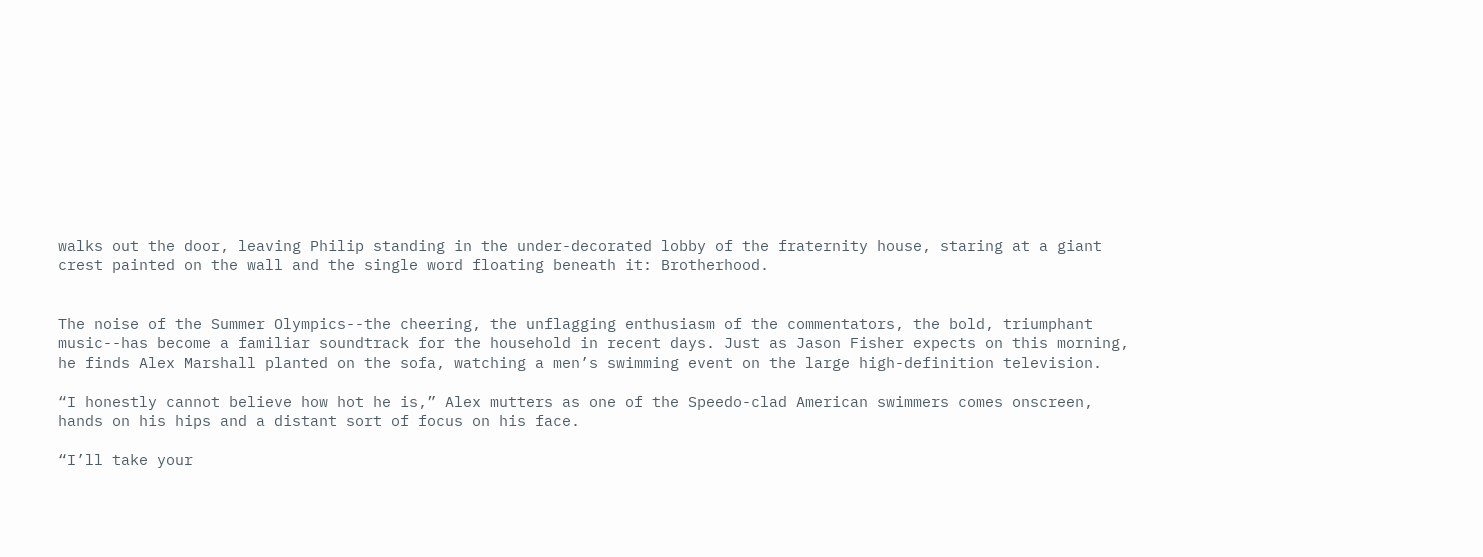walks out the door, leaving Philip standing in the under-decorated lobby of the fraternity house, staring at a giant crest painted on the wall and the single word floating beneath it: Brotherhood.


The noise of the Summer Olympics--the cheering, the unflagging enthusiasm of the commentators, the bold, triumphant music--has become a familiar soundtrack for the household in recent days. Just as Jason Fisher expects on this morning, he finds Alex Marshall planted on the sofa, watching a men’s swimming event on the large high-definition television.

“I honestly cannot believe how hot he is,” Alex mutters as one of the Speedo-clad American swimmers comes onscreen, hands on his hips and a distant sort of focus on his face.

“I’ll take your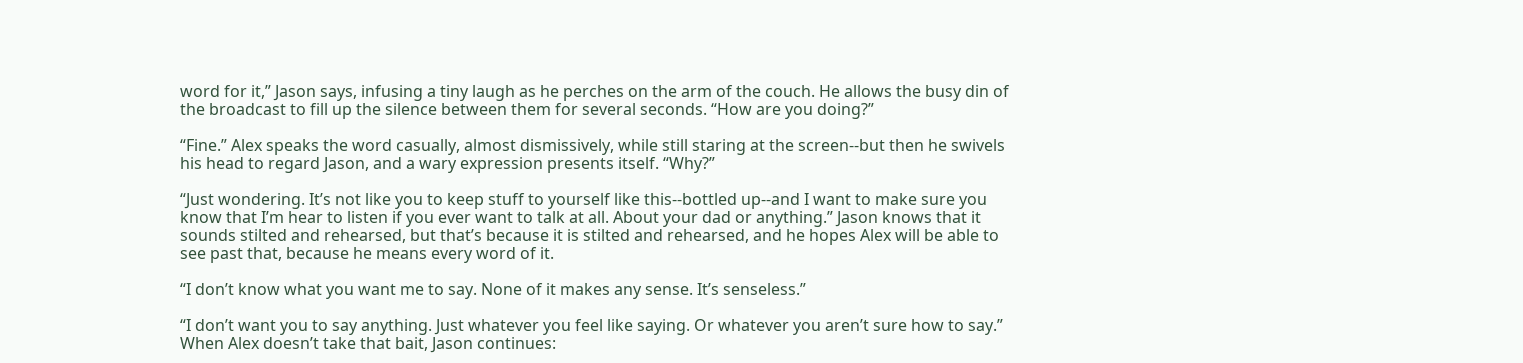word for it,” Jason says, infusing a tiny laugh as he perches on the arm of the couch. He allows the busy din of the broadcast to fill up the silence between them for several seconds. “How are you doing?”

“Fine.” Alex speaks the word casually, almost dismissively, while still staring at the screen--but then he swivels his head to regard Jason, and a wary expression presents itself. “Why?”

“Just wondering. It’s not like you to keep stuff to yourself like this--bottled up--and I want to make sure you know that I’m hear to listen if you ever want to talk at all. About your dad or anything.” Jason knows that it sounds stilted and rehearsed, but that’s because it is stilted and rehearsed, and he hopes Alex will be able to see past that, because he means every word of it.

“I don’t know what you want me to say. None of it makes any sense. It’s senseless.”

“I don’t want you to say anything. Just whatever you feel like saying. Or whatever you aren’t sure how to say.” When Alex doesn’t take that bait, Jason continues: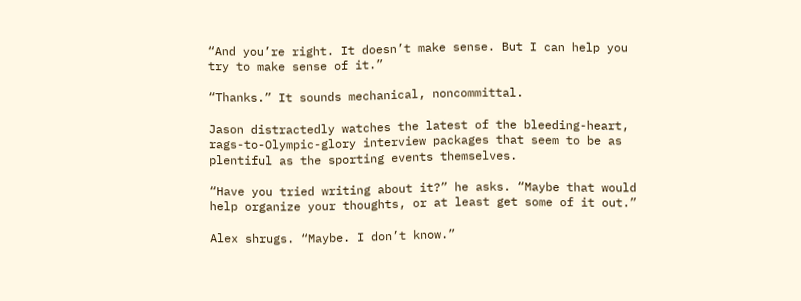“And you’re right. It doesn’t make sense. But I can help you try to make sense of it.”

“Thanks.” It sounds mechanical, noncommittal.

Jason distractedly watches the latest of the bleeding-heart, rags-to-Olympic-glory interview packages that seem to be as plentiful as the sporting events themselves.

“Have you tried writing about it?” he asks. “Maybe that would help organize your thoughts, or at least get some of it out.”

Alex shrugs. “Maybe. I don’t know.”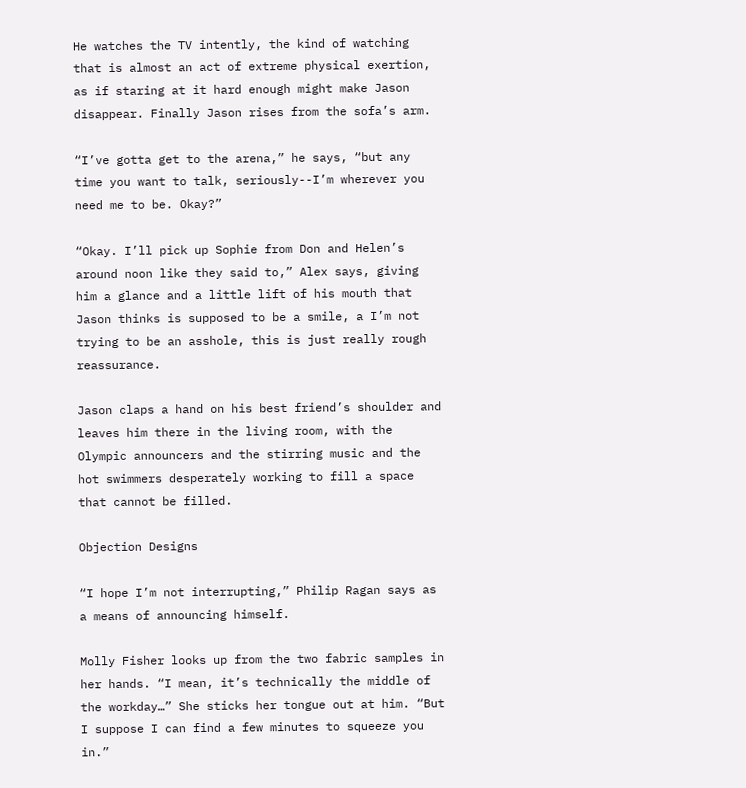He watches the TV intently, the kind of watching that is almost an act of extreme physical exertion, as if staring at it hard enough might make Jason disappear. Finally Jason rises from the sofa’s arm.

“I’ve gotta get to the arena,” he says, “but any time you want to talk, seriously--I’m wherever you need me to be. Okay?”

“Okay. I’ll pick up Sophie from Don and Helen’s around noon like they said to,” Alex says, giving him a glance and a little lift of his mouth that Jason thinks is supposed to be a smile, a I’m not trying to be an asshole, this is just really rough reassurance.

Jason claps a hand on his best friend’s shoulder and leaves him there in the living room, with the Olympic announcers and the stirring music and the hot swimmers desperately working to fill a space that cannot be filled.

Objection Designs

“I hope I’m not interrupting,” Philip Ragan says as a means of announcing himself.

Molly Fisher looks up from the two fabric samples in her hands. “I mean, it’s technically the middle of the workday…” She sticks her tongue out at him. “But I suppose I can find a few minutes to squeeze you in.”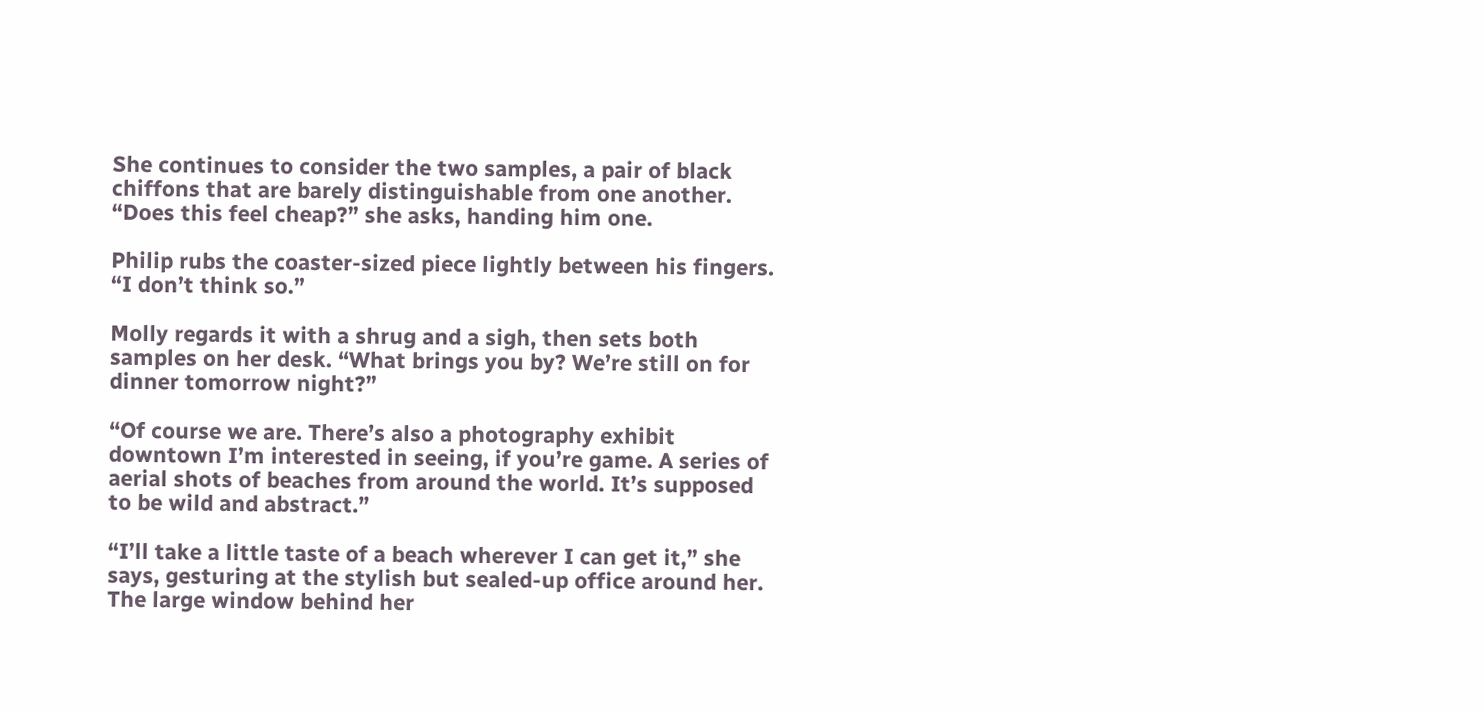She continues to consider the two samples, a pair of black chiffons that are barely distinguishable from one another. “Does this feel cheap?” she asks, handing him one.

Philip rubs the coaster-sized piece lightly between his fingers. “I don’t think so.”

Molly regards it with a shrug and a sigh, then sets both samples on her desk. “What brings you by? We’re still on for dinner tomorrow night?”

“Of course we are. There’s also a photography exhibit downtown I’m interested in seeing, if you’re game. A series of aerial shots of beaches from around the world. It’s supposed to be wild and abstract.”

“I’ll take a little taste of a beach wherever I can get it,” she says, gesturing at the stylish but sealed-up office around her. The large window behind her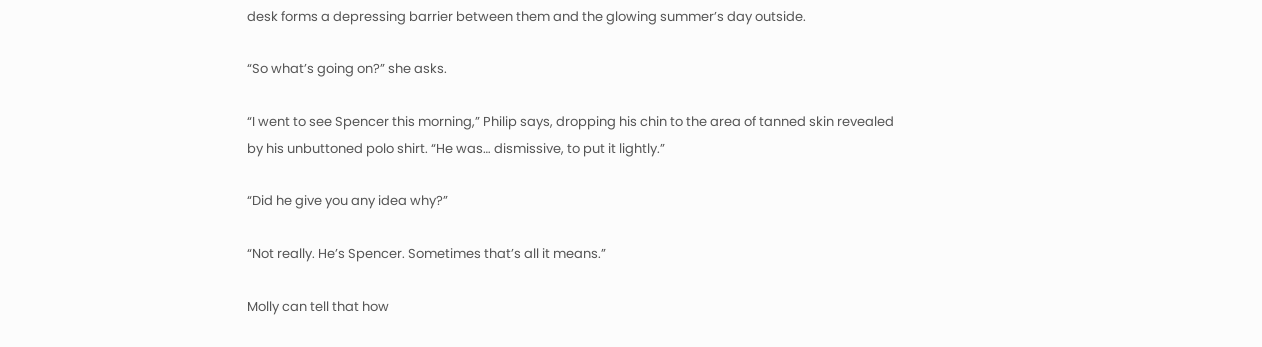desk forms a depressing barrier between them and the glowing summer’s day outside.

“So what’s going on?” she asks.

“I went to see Spencer this morning,” Philip says, dropping his chin to the area of tanned skin revealed by his unbuttoned polo shirt. “He was… dismissive, to put it lightly.”

“Did he give you any idea why?”

“Not really. He’s Spencer. Sometimes that’s all it means.”

Molly can tell that how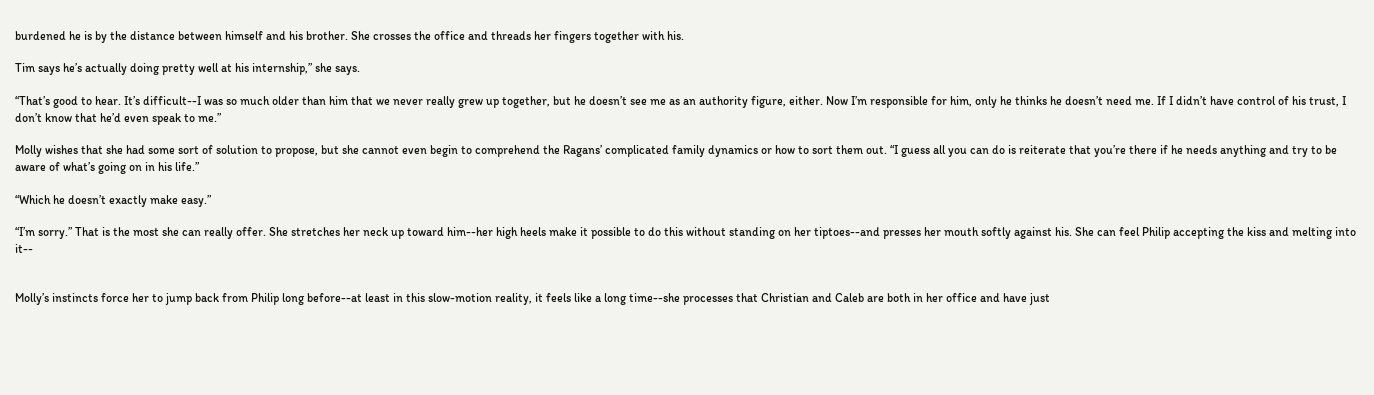burdened he is by the distance between himself and his brother. She crosses the office and threads her fingers together with his.

Tim says he’s actually doing pretty well at his internship,” she says.

“That’s good to hear. It’s difficult--I was so much older than him that we never really grew up together, but he doesn’t see me as an authority figure, either. Now I’m responsible for him, only he thinks he doesn’t need me. If I didn’t have control of his trust, I don’t know that he’d even speak to me.”

Molly wishes that she had some sort of solution to propose, but she cannot even begin to comprehend the Ragans’ complicated family dynamics or how to sort them out. “I guess all you can do is reiterate that you’re there if he needs anything and try to be aware of what’s going on in his life.”

“Which he doesn’t exactly make easy.”

“I’m sorry.” That is the most she can really offer. She stretches her neck up toward him--her high heels make it possible to do this without standing on her tiptoes--and presses her mouth softly against his. She can feel Philip accepting the kiss and melting into it--


Molly’s instincts force her to jump back from Philip long before--at least in this slow-motion reality, it feels like a long time--she processes that Christian and Caleb are both in her office and have just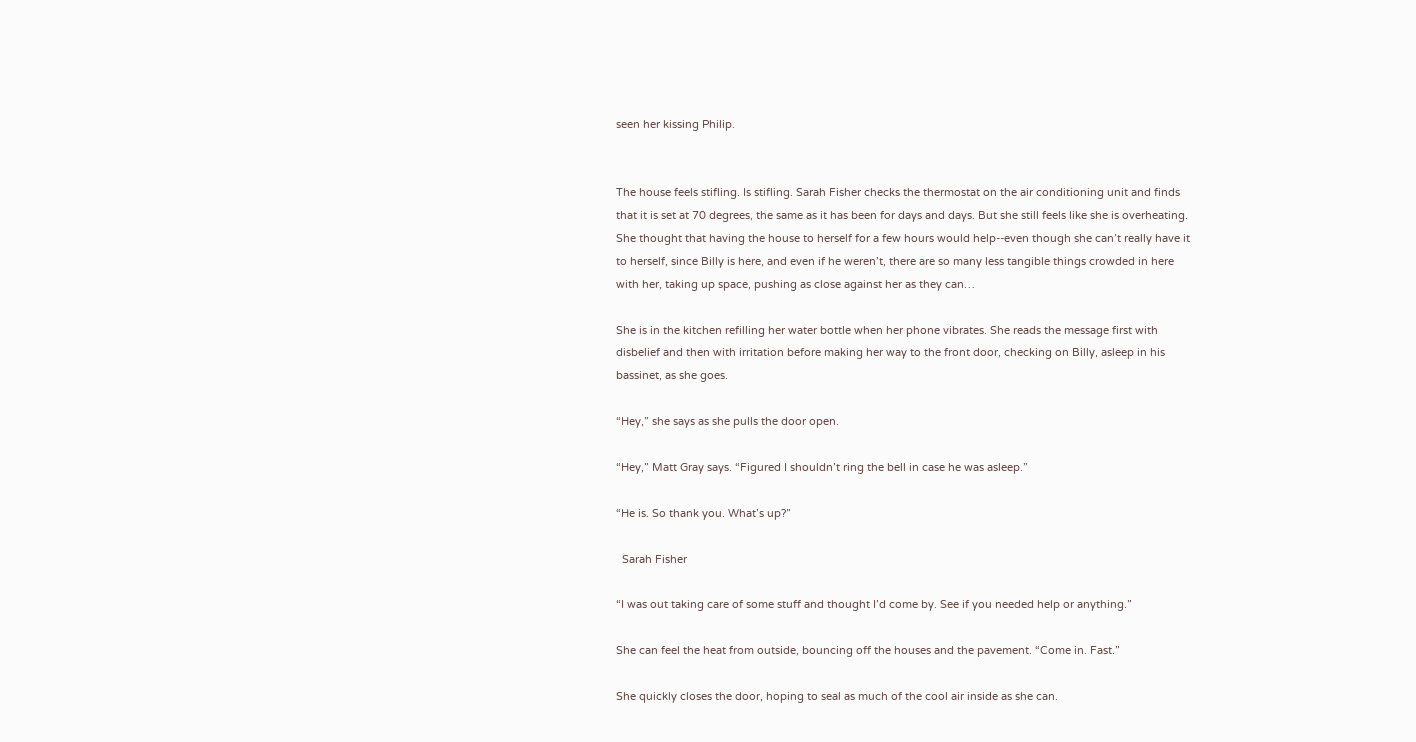seen her kissing Philip.


The house feels stifling. Is stifling. Sarah Fisher checks the thermostat on the air conditioning unit and finds that it is set at 70 degrees, the same as it has been for days and days. But she still feels like she is overheating. She thought that having the house to herself for a few hours would help--even though she can’t really have it to herself, since Billy is here, and even if he weren’t, there are so many less tangible things crowded in here with her, taking up space, pushing as close against her as they can…

She is in the kitchen refilling her water bottle when her phone vibrates. She reads the message first with disbelief and then with irritation before making her way to the front door, checking on Billy, asleep in his bassinet, as she goes.

“Hey,” she says as she pulls the door open.

“Hey,” Matt Gray says. “Figured I shouldn’t ring the bell in case he was asleep.”

“He is. So thank you. What’s up?”

  Sarah Fisher

“I was out taking care of some stuff and thought I’d come by. See if you needed help or anything.”

She can feel the heat from outside, bouncing off the houses and the pavement. “Come in. Fast.”

She quickly closes the door, hoping to seal as much of the cool air inside as she can.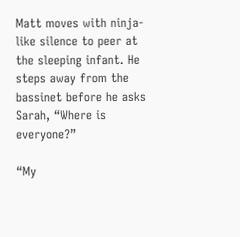Matt moves with ninja-like silence to peer at the sleeping infant. He steps away from the bassinet before he asks Sarah, “Where is everyone?”

“My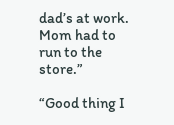dad’s at work. Mom had to run to the store.”

“Good thing I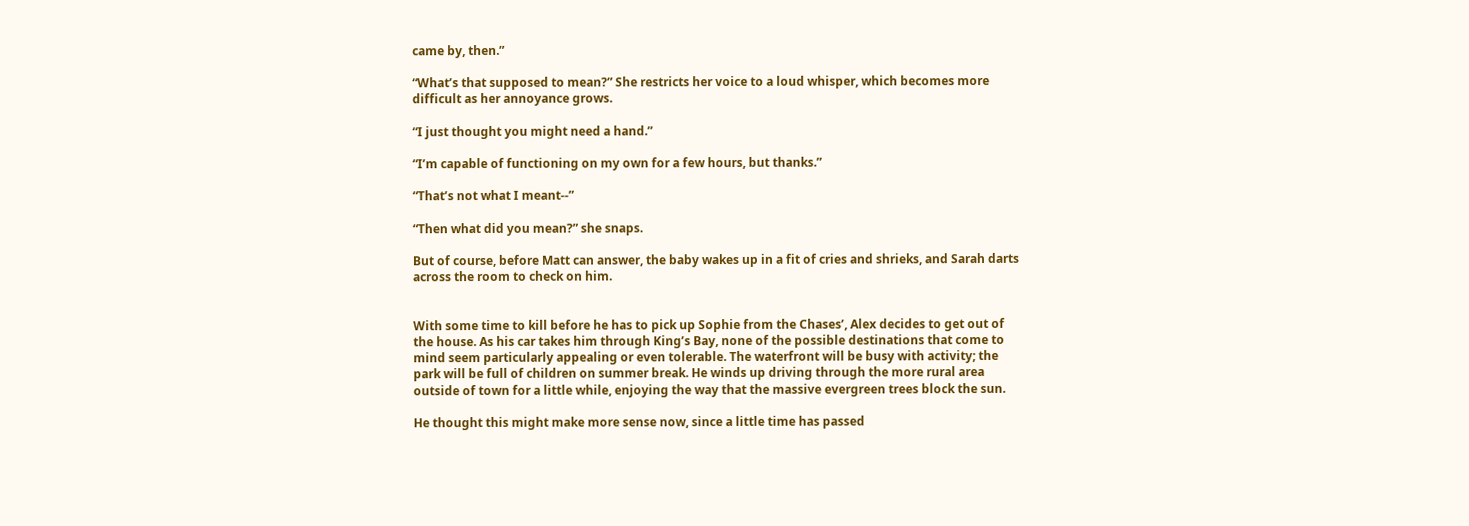came by, then.”

“What’s that supposed to mean?” She restricts her voice to a loud whisper, which becomes more difficult as her annoyance grows.

“I just thought you might need a hand.”

“I’m capable of functioning on my own for a few hours, but thanks.”

“That’s not what I meant--”

“Then what did you mean?” she snaps.

But of course, before Matt can answer, the baby wakes up in a fit of cries and shrieks, and Sarah darts across the room to check on him.


With some time to kill before he has to pick up Sophie from the Chases’, Alex decides to get out of the house. As his car takes him through King’s Bay, none of the possible destinations that come to mind seem particularly appealing or even tolerable. The waterfront will be busy with activity; the park will be full of children on summer break. He winds up driving through the more rural area outside of town for a little while, enjoying the way that the massive evergreen trees block the sun.

He thought this might make more sense now, since a little time has passed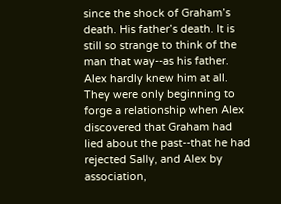since the shock of Graham’s death. His father’s death. It is still so strange to think of the man that way--as his father. Alex hardly knew him at all. They were only beginning to forge a relationship when Alex discovered that Graham had lied about the past--that he had rejected Sally, and Alex by association,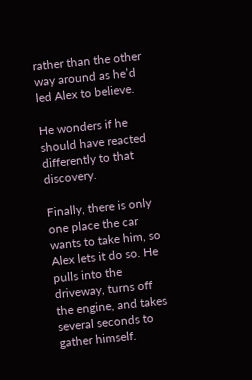rather than the other way around as he’d led Alex to believe.

He wonders if he should have reacted differently to that discovery.

Finally, there is only one place the car wants to take him, so Alex lets it do so. He pulls into the driveway, turns off the engine, and takes several seconds to gather himself.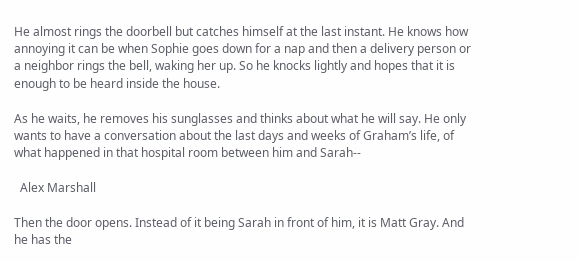He almost rings the doorbell but catches himself at the last instant. He knows how annoying it can be when Sophie goes down for a nap and then a delivery person or a neighbor rings the bell, waking her up. So he knocks lightly and hopes that it is enough to be heard inside the house.

As he waits, he removes his sunglasses and thinks about what he will say. He only wants to have a conversation about the last days and weeks of Graham’s life, of what happened in that hospital room between him and Sarah--

  Alex Marshall

Then the door opens. Instead of it being Sarah in front of him, it is Matt Gray. And he has the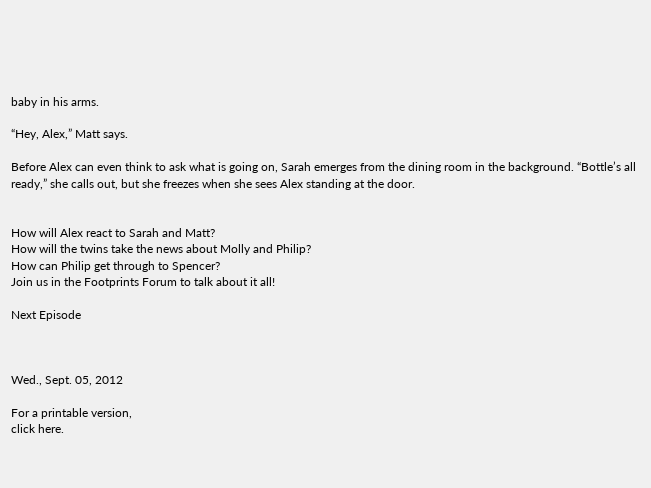baby in his arms.

“Hey, Alex,” Matt says.

Before Alex can even think to ask what is going on, Sarah emerges from the dining room in the background. “Bottle’s all ready,” she calls out, but she freezes when she sees Alex standing at the door.


How will Alex react to Sarah and Matt?
How will the twins take the news about Molly and Philip?
How can Philip get through to Spencer?
Join us in the Footprints Forum to talk about it all!

Next Episode



Wed., Sept. 05, 2012

For a printable version,
click here.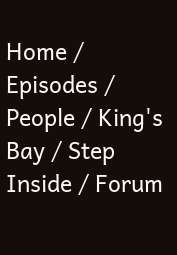Home / Episodes / People / King's Bay / Step Inside / Forum